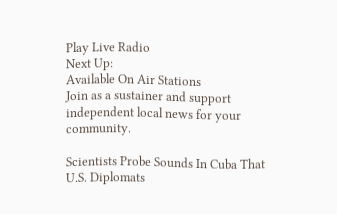Play Live Radio
Next Up:
Available On Air Stations
Join as a sustainer and support independent local news for your community.

Scientists Probe Sounds In Cuba That U.S. Diplomats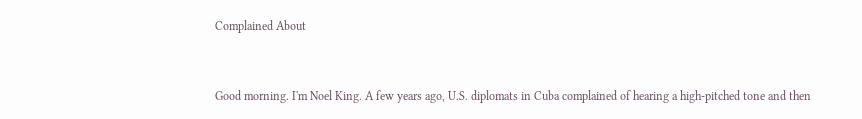Complained About


Good morning. I'm Noel King. A few years ago, U.S. diplomats in Cuba complained of hearing a high-pitched tone and then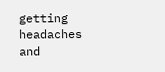getting headaches and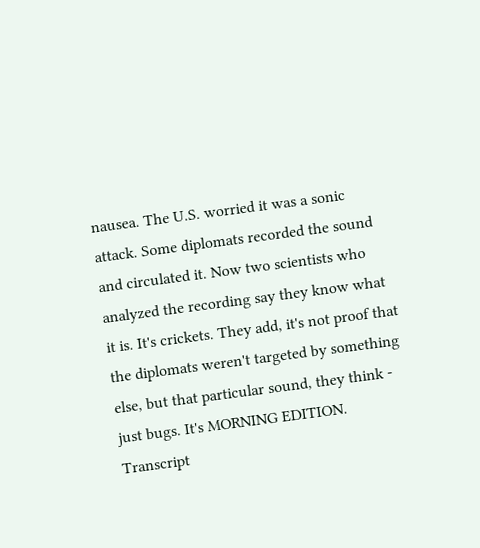nausea. The U.S. worried it was a sonic attack. Some diplomats recorded the sound and circulated it. Now two scientists who analyzed the recording say they know what it is. It's crickets. They add, it's not proof that the diplomats weren't targeted by something else, but that particular sound, they think - just bugs. It's MORNING EDITION. Transcript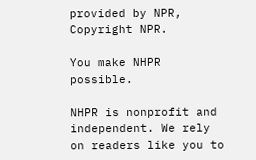provided by NPR, Copyright NPR.

You make NHPR possible.

NHPR is nonprofit and independent. We rely on readers like you to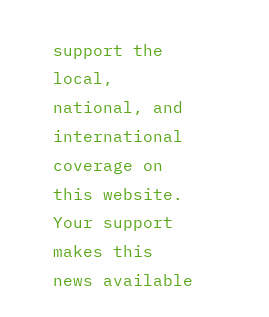support the local, national, and international coverage on this website. Your support makes this news available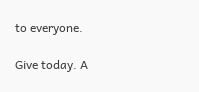to everyone.

Give today. A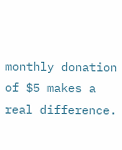monthly donation of $5 makes a real difference.